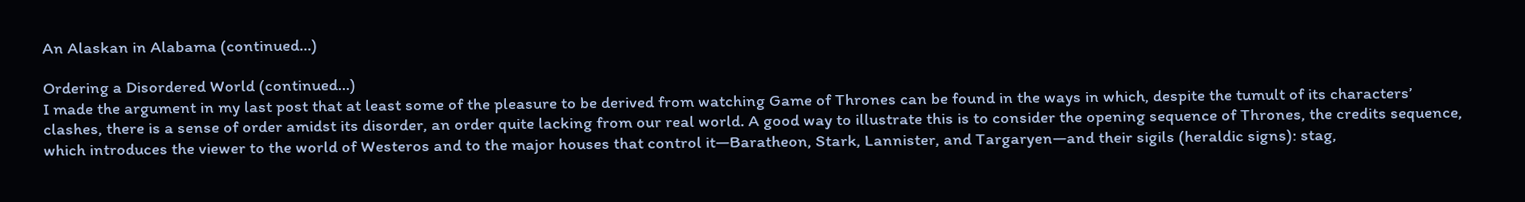An Alaskan in Alabama (continued…)

Ordering a Disordered World (continued…)
I made the argument in my last post that at least some of the pleasure to be derived from watching Game of Thrones can be found in the ways in which, despite the tumult of its characters’ clashes, there is a sense of order amidst its disorder, an order quite lacking from our real world. A good way to illustrate this is to consider the opening sequence of Thrones, the credits sequence, which introduces the viewer to the world of Westeros and to the major houses that control it—Baratheon, Stark, Lannister, and Targaryen—and their sigils (heraldic signs): stag,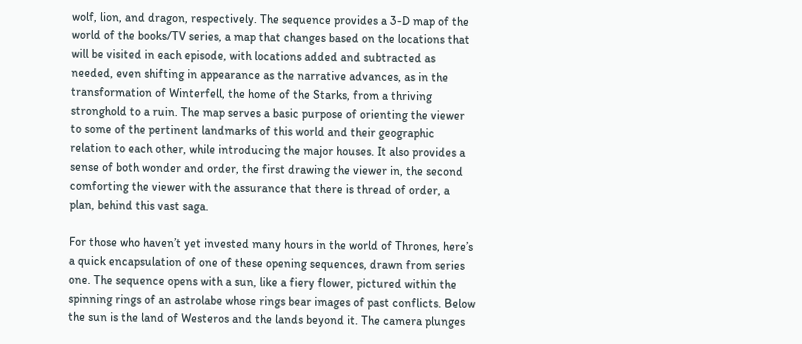wolf, lion, and dragon, respectively. The sequence provides a 3-D map of the world of the books/TV series, a map that changes based on the locations that will be visited in each episode, with locations added and subtracted as needed, even shifting in appearance as the narrative advances, as in the transformation of Winterfell, the home of the Starks, from a thriving stronghold to a ruin. The map serves a basic purpose of orienting the viewer to some of the pertinent landmarks of this world and their geographic relation to each other, while introducing the major houses. It also provides a sense of both wonder and order, the first drawing the viewer in, the second comforting the viewer with the assurance that there is thread of order, a plan, behind this vast saga.

For those who haven’t yet invested many hours in the world of Thrones, here’s a quick encapsulation of one of these opening sequences, drawn from series one. The sequence opens with a sun, like a fiery flower, pictured within the spinning rings of an astrolabe whose rings bear images of past conflicts. Below the sun is the land of Westeros and the lands beyond it. The camera plunges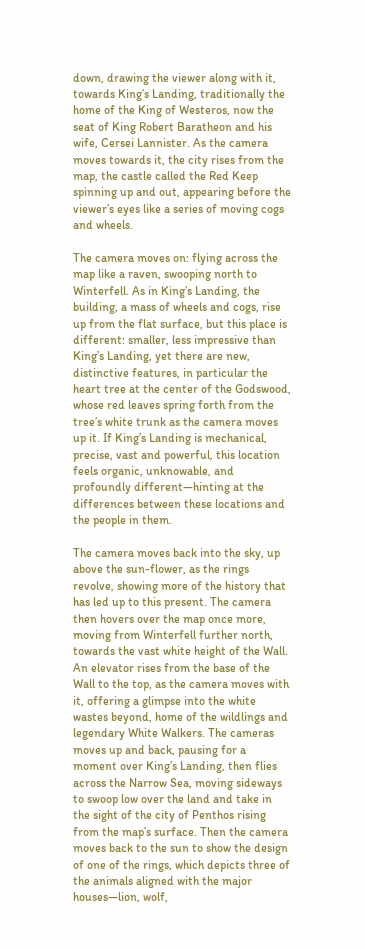down, drawing the viewer along with it, towards King’s Landing, traditionally the home of the King of Westeros, now the seat of King Robert Baratheon and his wife, Cersei Lannister. As the camera moves towards it, the city rises from the map, the castle called the Red Keep spinning up and out, appearing before the viewer’s eyes like a series of moving cogs and wheels.

The camera moves on: flying across the map like a raven, swooping north to Winterfell. As in King’s Landing, the building, a mass of wheels and cogs, rise up from the flat surface, but this place is different: smaller, less impressive than King’s Landing, yet there are new, distinctive features, in particular the heart tree at the center of the Godswood, whose red leaves spring forth from the tree’s white trunk as the camera moves up it. If King’s Landing is mechanical, precise, vast and powerful, this location feels organic, unknowable, and profoundly different—hinting at the differences between these locations and the people in them.

The camera moves back into the sky, up above the sun-flower, as the rings revolve, showing more of the history that has led up to this present. The camera then hovers over the map once more, moving from Winterfell further north, towards the vast white height of the Wall. An elevator rises from the base of the Wall to the top, as the camera moves with it, offering a glimpse into the white wastes beyond, home of the wildlings and legendary White Walkers. The cameras moves up and back, pausing for a moment over King’s Landing, then flies across the Narrow Sea, moving sideways to swoop low over the land and take in the sight of the city of Penthos rising from the map’s surface. Then the camera moves back to the sun to show the design of one of the rings, which depicts three of the animals aligned with the major houses—lion, wolf,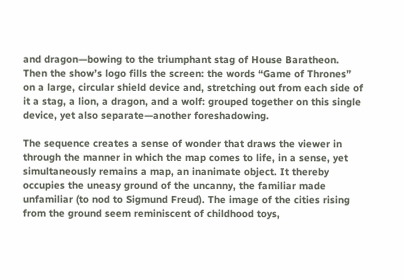and dragon—bowing to the triumphant stag of House Baratheon. Then the show’s logo fills the screen: the words “Game of Thrones” on a large, circular shield device and, stretching out from each side of it a stag, a lion, a dragon, and a wolf: grouped together on this single device, yet also separate—another foreshadowing.

The sequence creates a sense of wonder that draws the viewer in through the manner in which the map comes to life, in a sense, yet simultaneously remains a map, an inanimate object. It thereby occupies the uneasy ground of the uncanny, the familiar made unfamiliar (to nod to Sigmund Freud). The image of the cities rising from the ground seem reminiscent of childhood toys,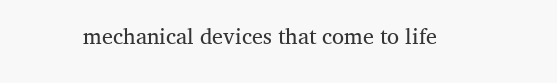mechanical devices that come to life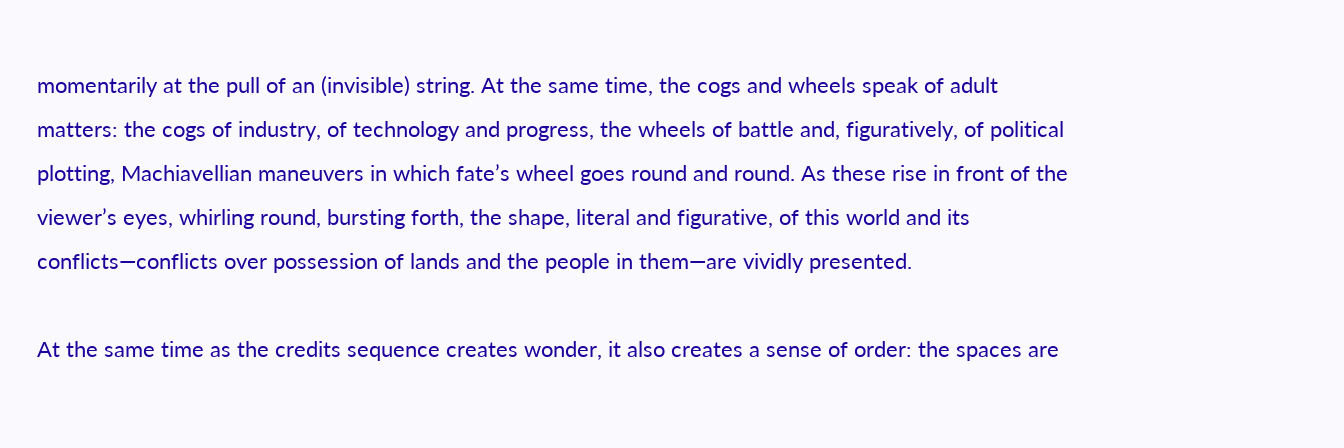momentarily at the pull of an (invisible) string. At the same time, the cogs and wheels speak of adult matters: the cogs of industry, of technology and progress, the wheels of battle and, figuratively, of political plotting, Machiavellian maneuvers in which fate’s wheel goes round and round. As these rise in front of the viewer’s eyes, whirling round, bursting forth, the shape, literal and figurative, of this world and its conflicts—conflicts over possession of lands and the people in them—are vividly presented.

At the same time as the credits sequence creates wonder, it also creates a sense of order: the spaces are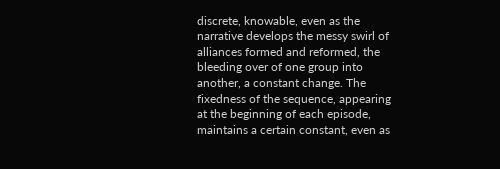discrete, knowable, even as the narrative develops the messy swirl of alliances formed and reformed, the bleeding over of one group into another, a constant change. The fixedness of the sequence, appearing at the beginning of each episode, maintains a certain constant, even as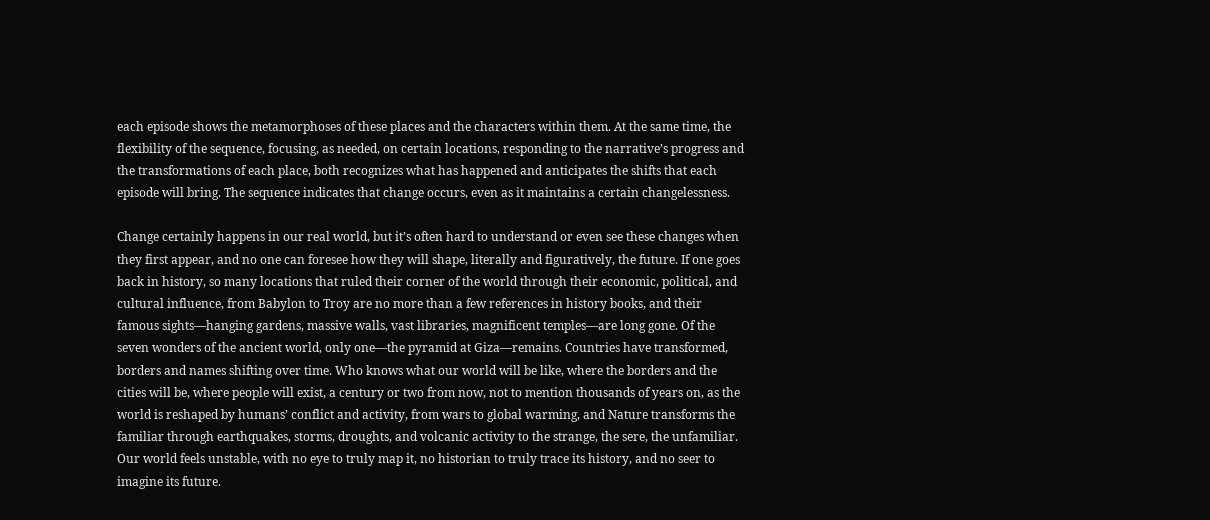each episode shows the metamorphoses of these places and the characters within them. At the same time, the flexibility of the sequence, focusing, as needed, on certain locations, responding to the narrative’s progress and the transformations of each place, both recognizes what has happened and anticipates the shifts that each episode will bring. The sequence indicates that change occurs, even as it maintains a certain changelessness.

Change certainly happens in our real world, but it’s often hard to understand or even see these changes when they first appear, and no one can foresee how they will shape, literally and figuratively, the future. If one goes back in history, so many locations that ruled their corner of the world through their economic, political, and cultural influence, from Babylon to Troy are no more than a few references in history books, and their famous sights—hanging gardens, massive walls, vast libraries, magnificent temples—are long gone. Of the seven wonders of the ancient world, only one—the pyramid at Giza—remains. Countries have transformed, borders and names shifting over time. Who knows what our world will be like, where the borders and the cities will be, where people will exist, a century or two from now, not to mention thousands of years on, as the world is reshaped by humans’ conflict and activity, from wars to global warming, and Nature transforms the familiar through earthquakes, storms, droughts, and volcanic activity to the strange, the sere, the unfamiliar. Our world feels unstable, with no eye to truly map it, no historian to truly trace its history, and no seer to imagine its future.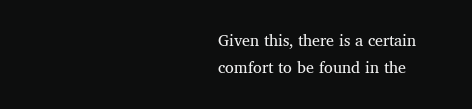Given this, there is a certain comfort to be found in the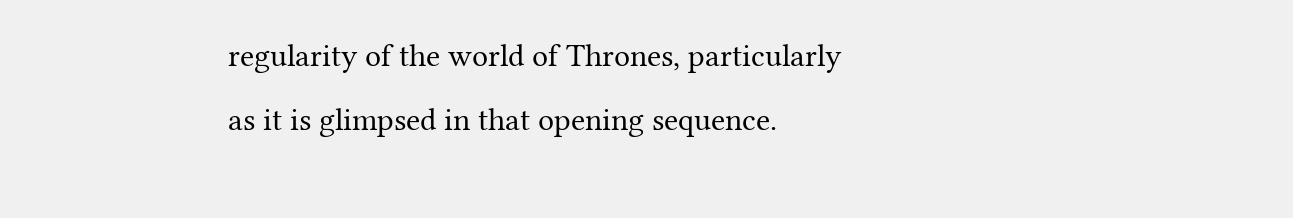regularity of the world of Thrones, particularly as it is glimpsed in that opening sequence.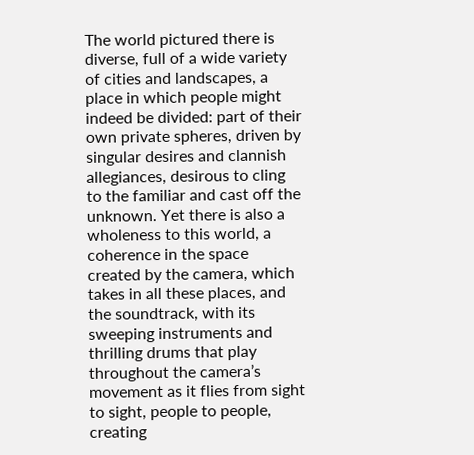The world pictured there is diverse, full of a wide variety of cities and landscapes, a place in which people might indeed be divided: part of their own private spheres, driven by singular desires and clannish allegiances, desirous to cling to the familiar and cast off the unknown. Yet there is also a wholeness to this world, a coherence in the space created by the camera, which takes in all these places, and the soundtrack, with its sweeping instruments and thrilling drums that play throughout the camera’s movement as it flies from sight to sight, people to people, creating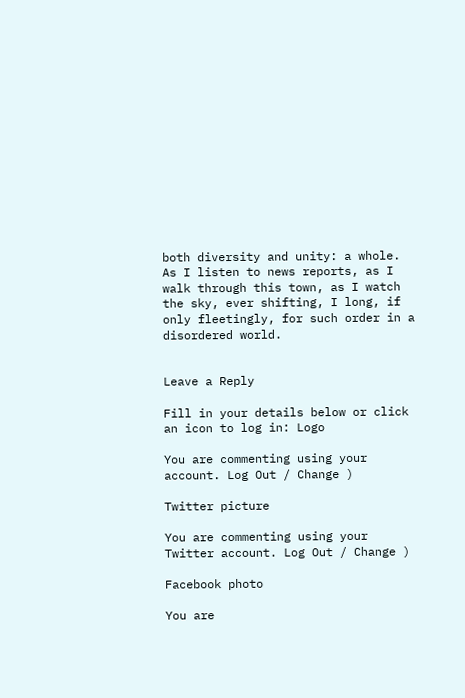both diversity and unity: a whole. As I listen to news reports, as I walk through this town, as I watch the sky, ever shifting, I long, if only fleetingly, for such order in a disordered world.


Leave a Reply

Fill in your details below or click an icon to log in: Logo

You are commenting using your account. Log Out / Change )

Twitter picture

You are commenting using your Twitter account. Log Out / Change )

Facebook photo

You are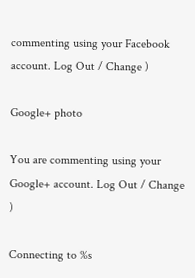commenting using your Facebook account. Log Out / Change )

Google+ photo

You are commenting using your Google+ account. Log Out / Change )

Connecting to %s